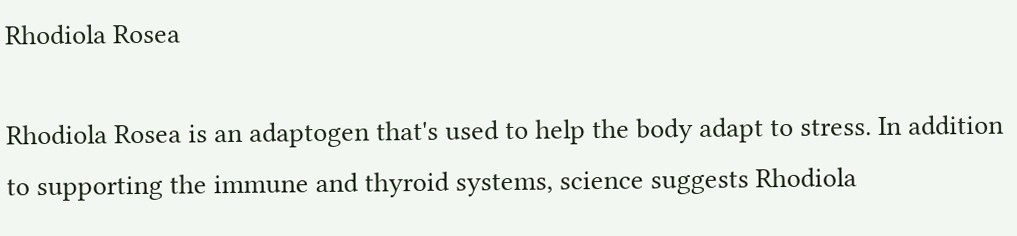Rhodiola Rosea

Rhodiola Rosea is an adaptogen that's used to help the body adapt to stress. In addition to supporting the immune and thyroid systems, science suggests Rhodiola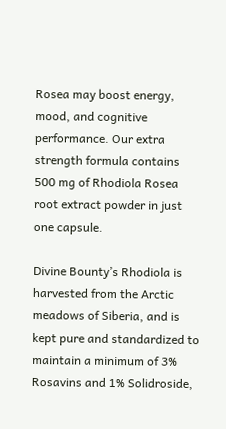Rosea may boost energy, mood, and cognitive performance. Our extra strength formula contains 500 mg of Rhodiola Rosea root extract powder in just one capsule.

Divine Bounty’s Rhodiola is harvested from the Arctic meadows of Siberia, and is kept pure and standardized to maintain a minimum of 3% Rosavins and 1% Solidroside,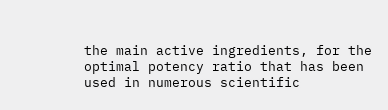the main active ingredients, for the optimal potency ratio that has been used in numerous scientific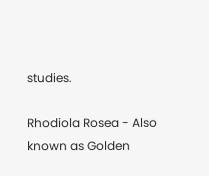studies.

Rhodiola Rosea - Also known as Golden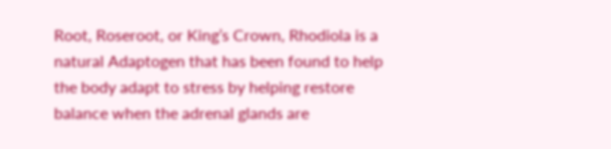Root, Roseroot, or King’s Crown, Rhodiola is a natural Adaptogen that has been found to help the body adapt to stress by helping restore balance when the adrenal glands are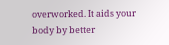overworked. It aids your body by better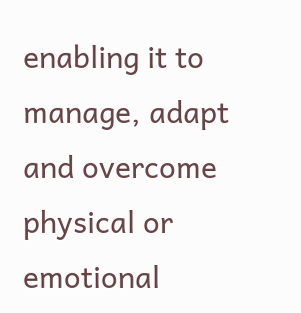enabling it to manage, adapt and overcome physical or emotional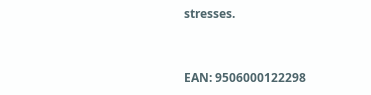stresses.


EAN: 9506000122298